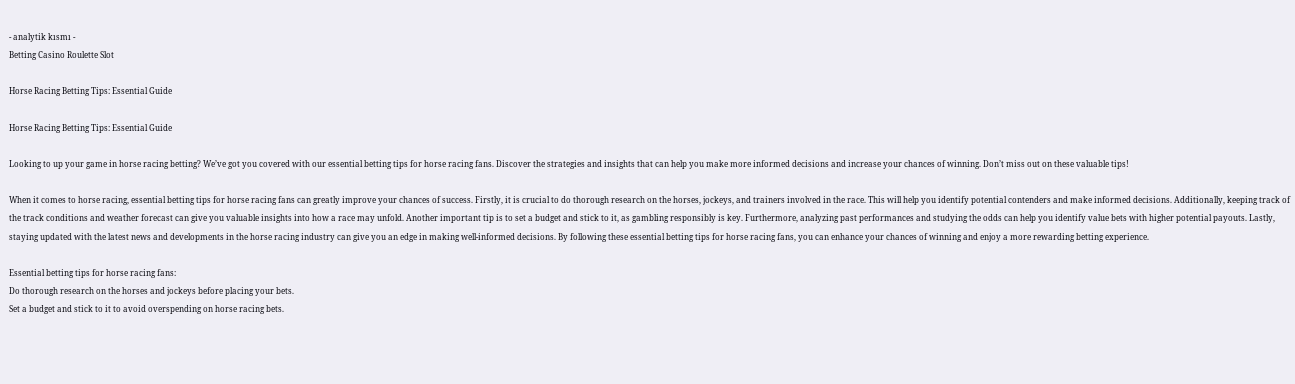- analytik kısmı -
Betting Casino Roulette Slot

Horse Racing Betting Tips: Essential Guide

Horse Racing Betting Tips: Essential Guide

Looking to up your game in horse racing betting? We’ve got you covered with our essential betting tips for horse racing fans. Discover the strategies and insights that can help you make more informed decisions and increase your chances of winning. Don’t miss out on these valuable tips!

When it comes to horse racing, essential betting tips for horse racing fans can greatly improve your chances of success. Firstly, it is crucial to do thorough research on the horses, jockeys, and trainers involved in the race. This will help you identify potential contenders and make informed decisions. Additionally, keeping track of the track conditions and weather forecast can give you valuable insights into how a race may unfold. Another important tip is to set a budget and stick to it, as gambling responsibly is key. Furthermore, analyzing past performances and studying the odds can help you identify value bets with higher potential payouts. Lastly, staying updated with the latest news and developments in the horse racing industry can give you an edge in making well-informed decisions. By following these essential betting tips for horse racing fans, you can enhance your chances of winning and enjoy a more rewarding betting experience.

Essential betting tips for horse racing fans:
Do thorough research on the horses and jockeys before placing your bets.
Set a budget and stick to it to avoid overspending on horse racing bets.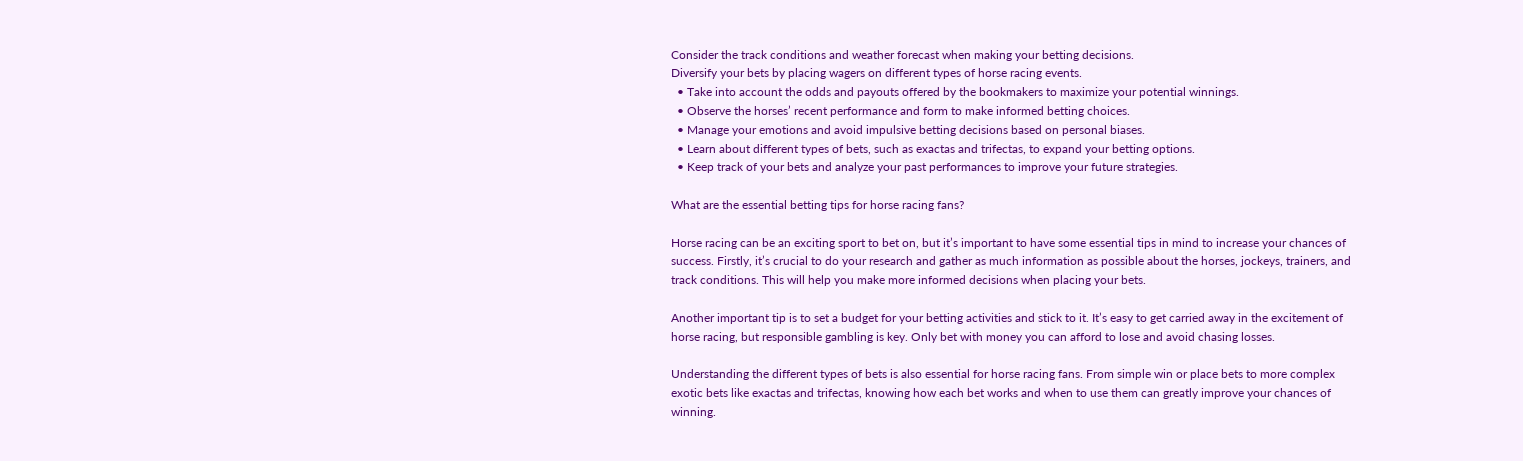Consider the track conditions and weather forecast when making your betting decisions.
Diversify your bets by placing wagers on different types of horse racing events.
  • Take into account the odds and payouts offered by the bookmakers to maximize your potential winnings.
  • Observe the horses’ recent performance and form to make informed betting choices.
  • Manage your emotions and avoid impulsive betting decisions based on personal biases.
  • Learn about different types of bets, such as exactas and trifectas, to expand your betting options.
  • Keep track of your bets and analyze your past performances to improve your future strategies.

What are the essential betting tips for horse racing fans?

Horse racing can be an exciting sport to bet on, but it’s important to have some essential tips in mind to increase your chances of success. Firstly, it’s crucial to do your research and gather as much information as possible about the horses, jockeys, trainers, and track conditions. This will help you make more informed decisions when placing your bets.

Another important tip is to set a budget for your betting activities and stick to it. It’s easy to get carried away in the excitement of horse racing, but responsible gambling is key. Only bet with money you can afford to lose and avoid chasing losses.

Understanding the different types of bets is also essential for horse racing fans. From simple win or place bets to more complex exotic bets like exactas and trifectas, knowing how each bet works and when to use them can greatly improve your chances of winning.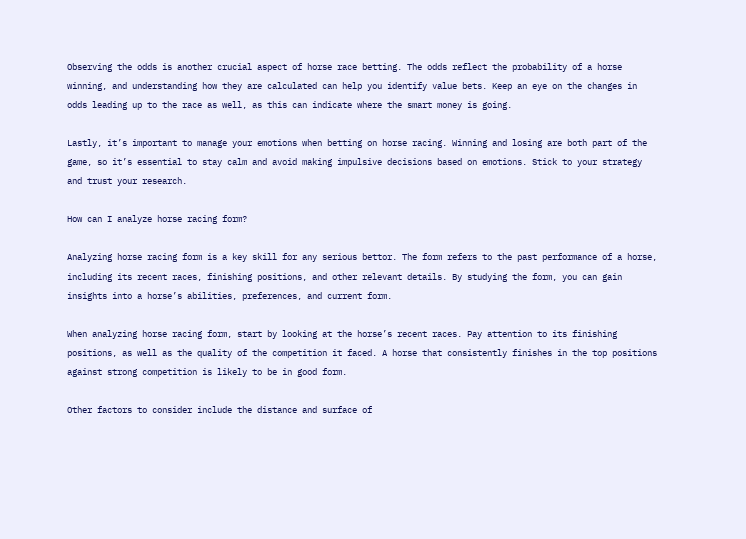Observing the odds is another crucial aspect of horse race betting. The odds reflect the probability of a horse winning, and understanding how they are calculated can help you identify value bets. Keep an eye on the changes in odds leading up to the race as well, as this can indicate where the smart money is going.

Lastly, it’s important to manage your emotions when betting on horse racing. Winning and losing are both part of the game, so it’s essential to stay calm and avoid making impulsive decisions based on emotions. Stick to your strategy and trust your research.

How can I analyze horse racing form?

Analyzing horse racing form is a key skill for any serious bettor. The form refers to the past performance of a horse, including its recent races, finishing positions, and other relevant details. By studying the form, you can gain insights into a horse’s abilities, preferences, and current form.

When analyzing horse racing form, start by looking at the horse’s recent races. Pay attention to its finishing positions, as well as the quality of the competition it faced. A horse that consistently finishes in the top positions against strong competition is likely to be in good form.

Other factors to consider include the distance and surface of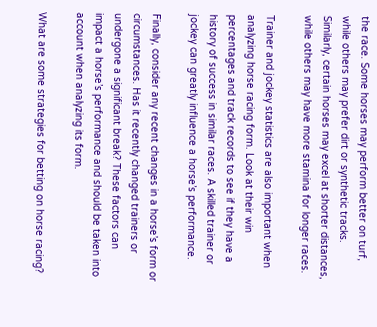the race. Some horses may perform better on turf, while others may prefer dirt or synthetic tracks. Similarly, certain horses may excel at shorter distances, while others may have more stamina for longer races.

Trainer and jockey statistics are also important when analyzing horse racing form. Look at their win percentages and track records to see if they have a history of success in similar races. A skilled trainer or jockey can greatly influence a horse’s performance.

Finally, consider any recent changes in a horse’s form or circumstances. Has it recently changed trainers or undergone a significant break? These factors can impact a horse’s performance and should be taken into account when analyzing its form.

What are some strategies for betting on horse racing?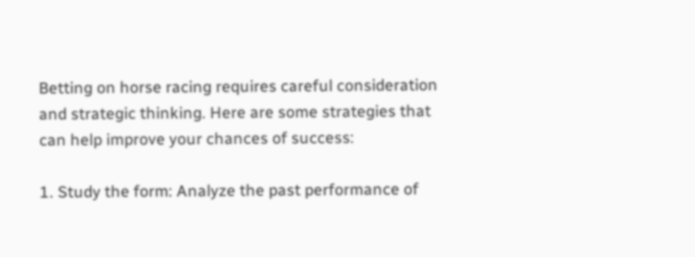Betting on horse racing requires careful consideration and strategic thinking. Here are some strategies that can help improve your chances of success:

1. Study the form: Analyze the past performance of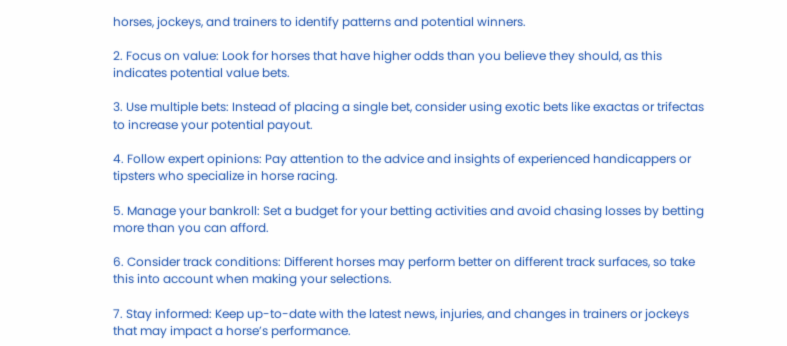horses, jockeys, and trainers to identify patterns and potential winners.

2. Focus on value: Look for horses that have higher odds than you believe they should, as this indicates potential value bets.

3. Use multiple bets: Instead of placing a single bet, consider using exotic bets like exactas or trifectas to increase your potential payout.

4. Follow expert opinions: Pay attention to the advice and insights of experienced handicappers or tipsters who specialize in horse racing.

5. Manage your bankroll: Set a budget for your betting activities and avoid chasing losses by betting more than you can afford.

6. Consider track conditions: Different horses may perform better on different track surfaces, so take this into account when making your selections.

7. Stay informed: Keep up-to-date with the latest news, injuries, and changes in trainers or jockeys that may impact a horse’s performance.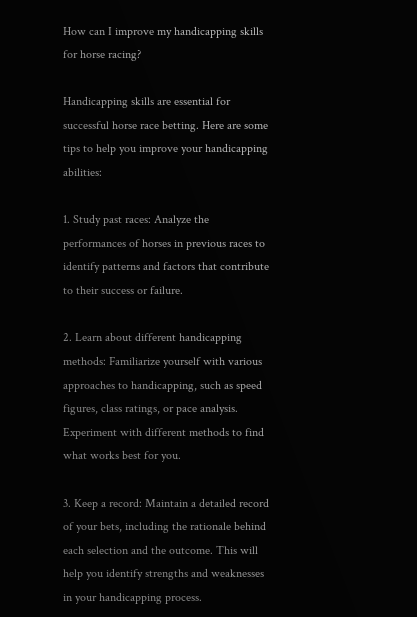How can I improve my handicapping skills for horse racing?

Handicapping skills are essential for successful horse race betting. Here are some tips to help you improve your handicapping abilities:

1. Study past races: Analyze the performances of horses in previous races to identify patterns and factors that contribute to their success or failure.

2. Learn about different handicapping methods: Familiarize yourself with various approaches to handicapping, such as speed figures, class ratings, or pace analysis. Experiment with different methods to find what works best for you.

3. Keep a record: Maintain a detailed record of your bets, including the rationale behind each selection and the outcome. This will help you identify strengths and weaknesses in your handicapping process.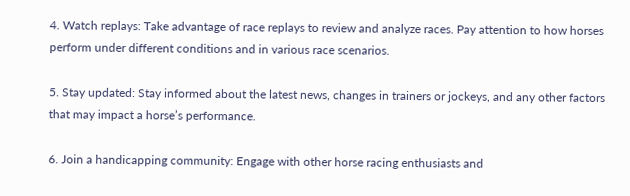4. Watch replays: Take advantage of race replays to review and analyze races. Pay attention to how horses perform under different conditions and in various race scenarios.

5. Stay updated: Stay informed about the latest news, changes in trainers or jockeys, and any other factors that may impact a horse’s performance.

6. Join a handicapping community: Engage with other horse racing enthusiasts and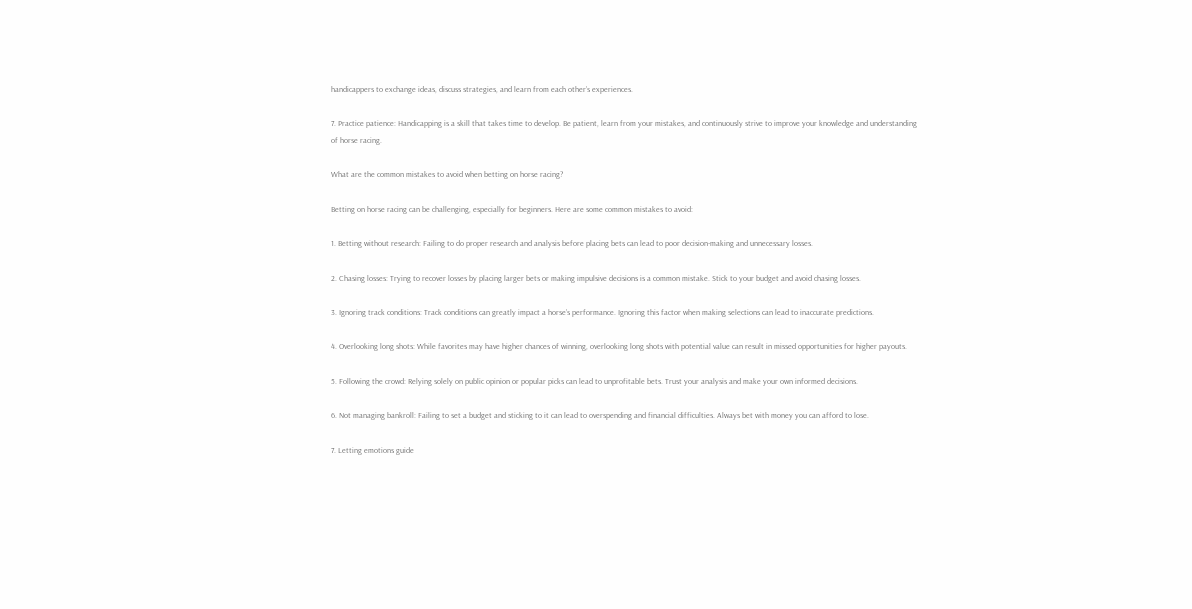handicappers to exchange ideas, discuss strategies, and learn from each other’s experiences.

7. Practice patience: Handicapping is a skill that takes time to develop. Be patient, learn from your mistakes, and continuously strive to improve your knowledge and understanding of horse racing.

What are the common mistakes to avoid when betting on horse racing?

Betting on horse racing can be challenging, especially for beginners. Here are some common mistakes to avoid:

1. Betting without research: Failing to do proper research and analysis before placing bets can lead to poor decision-making and unnecessary losses.

2. Chasing losses: Trying to recover losses by placing larger bets or making impulsive decisions is a common mistake. Stick to your budget and avoid chasing losses.

3. Ignoring track conditions: Track conditions can greatly impact a horse’s performance. Ignoring this factor when making selections can lead to inaccurate predictions.

4. Overlooking long shots: While favorites may have higher chances of winning, overlooking long shots with potential value can result in missed opportunities for higher payouts.

5. Following the crowd: Relying solely on public opinion or popular picks can lead to unprofitable bets. Trust your analysis and make your own informed decisions.

6. Not managing bankroll: Failing to set a budget and sticking to it can lead to overspending and financial difficulties. Always bet with money you can afford to lose.

7. Letting emotions guide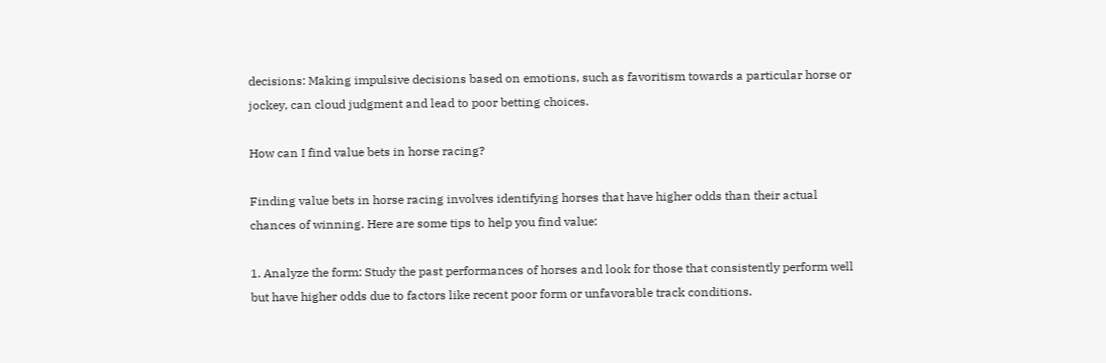decisions: Making impulsive decisions based on emotions, such as favoritism towards a particular horse or jockey, can cloud judgment and lead to poor betting choices.

How can I find value bets in horse racing?

Finding value bets in horse racing involves identifying horses that have higher odds than their actual chances of winning. Here are some tips to help you find value:

1. Analyze the form: Study the past performances of horses and look for those that consistently perform well but have higher odds due to factors like recent poor form or unfavorable track conditions.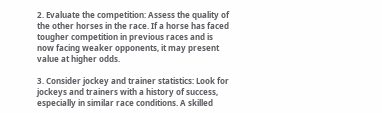2. Evaluate the competition: Assess the quality of the other horses in the race. If a horse has faced tougher competition in previous races and is now facing weaker opponents, it may present value at higher odds.

3. Consider jockey and trainer statistics: Look for jockeys and trainers with a history of success, especially in similar race conditions. A skilled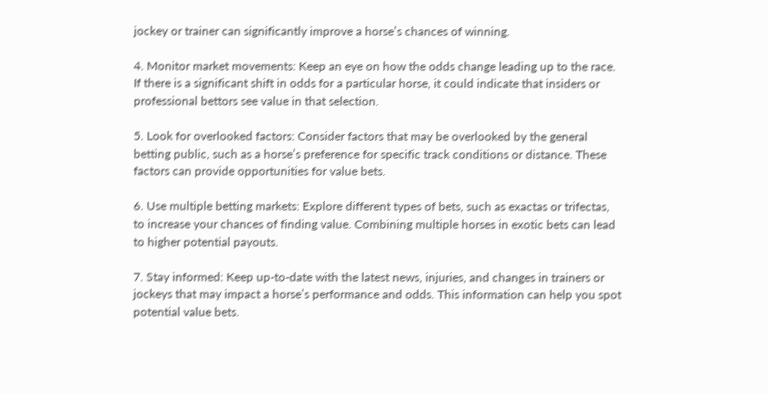jockey or trainer can significantly improve a horse’s chances of winning.

4. Monitor market movements: Keep an eye on how the odds change leading up to the race. If there is a significant shift in odds for a particular horse, it could indicate that insiders or professional bettors see value in that selection.

5. Look for overlooked factors: Consider factors that may be overlooked by the general betting public, such as a horse’s preference for specific track conditions or distance. These factors can provide opportunities for value bets.

6. Use multiple betting markets: Explore different types of bets, such as exactas or trifectas, to increase your chances of finding value. Combining multiple horses in exotic bets can lead to higher potential payouts.

7. Stay informed: Keep up-to-date with the latest news, injuries, and changes in trainers or jockeys that may impact a horse’s performance and odds. This information can help you spot potential value bets.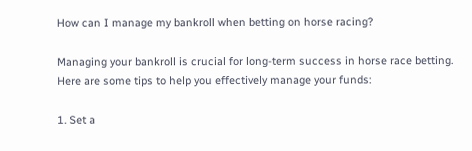How can I manage my bankroll when betting on horse racing?

Managing your bankroll is crucial for long-term success in horse race betting. Here are some tips to help you effectively manage your funds:

1. Set a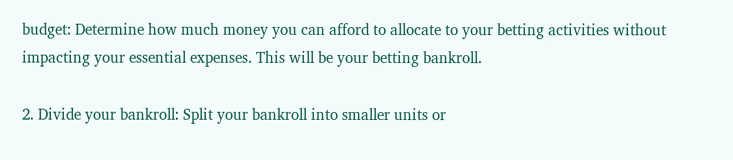budget: Determine how much money you can afford to allocate to your betting activities without impacting your essential expenses. This will be your betting bankroll.

2. Divide your bankroll: Split your bankroll into smaller units or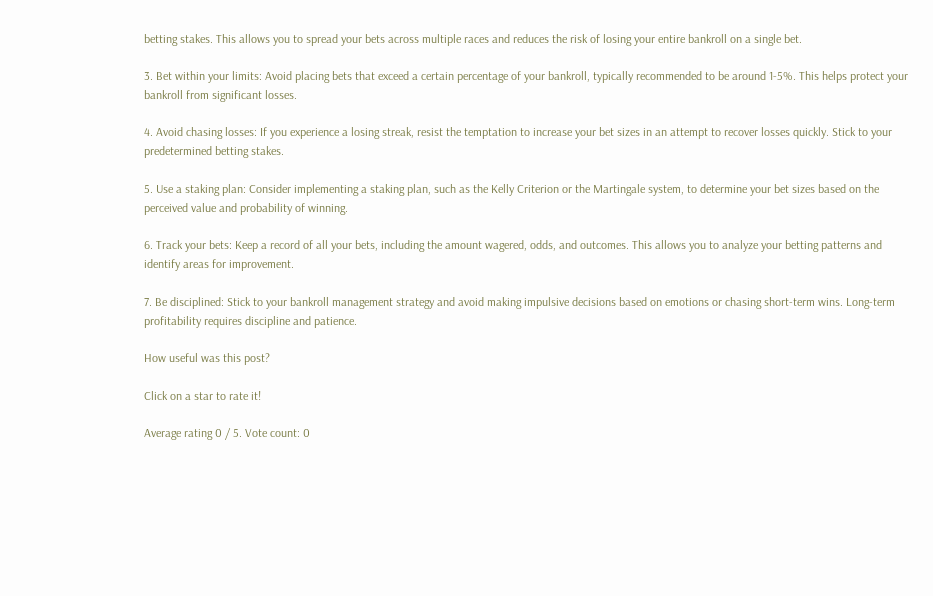betting stakes. This allows you to spread your bets across multiple races and reduces the risk of losing your entire bankroll on a single bet.

3. Bet within your limits: Avoid placing bets that exceed a certain percentage of your bankroll, typically recommended to be around 1-5%. This helps protect your bankroll from significant losses.

4. Avoid chasing losses: If you experience a losing streak, resist the temptation to increase your bet sizes in an attempt to recover losses quickly. Stick to your predetermined betting stakes.

5. Use a staking plan: Consider implementing a staking plan, such as the Kelly Criterion or the Martingale system, to determine your bet sizes based on the perceived value and probability of winning.

6. Track your bets: Keep a record of all your bets, including the amount wagered, odds, and outcomes. This allows you to analyze your betting patterns and identify areas for improvement.

7. Be disciplined: Stick to your bankroll management strategy and avoid making impulsive decisions based on emotions or chasing short-term wins. Long-term profitability requires discipline and patience.

How useful was this post?

Click on a star to rate it!

Average rating 0 / 5. Vote count: 0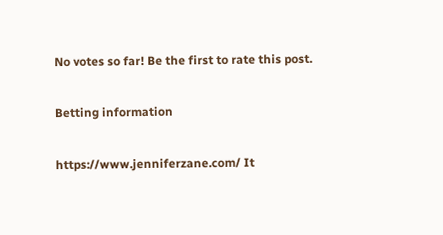No votes so far! Be the first to rate this post.

Betting information

https://www.jenniferzane.com/ It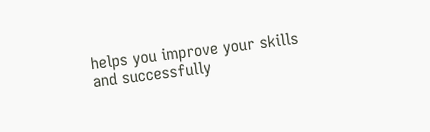helps you improve your skills and successfully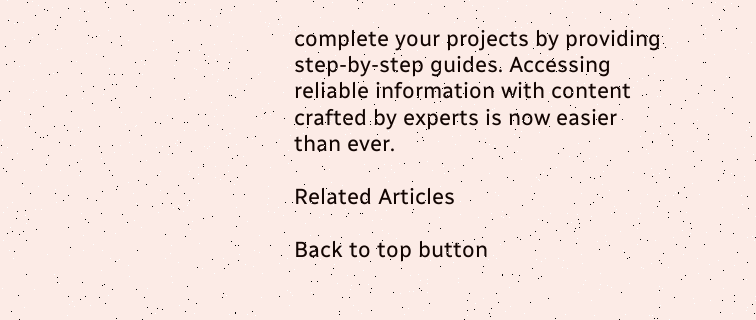complete your projects by providing step-by-step guides. Accessing reliable information with content crafted by experts is now easier than ever.

Related Articles

Back to top button